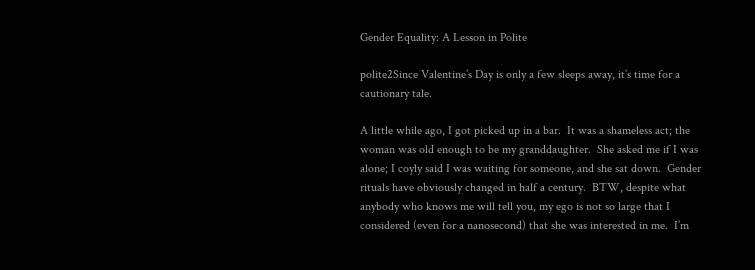Gender Equality: A Lesson in Polite

polite2Since Valentine’s Day is only a few sleeps away, it’s time for a cautionary tale.

A little while ago, I got picked up in a bar.  It was a shameless act; the woman was old enough to be my granddaughter.  She asked me if I was alone; I coyly said I was waiting for someone, and she sat down.  Gender rituals have obviously changed in half a century.  BTW, despite what anybody who knows me will tell you, my ego is not so large that I considered (even for a nanosecond) that she was interested in me.  I’m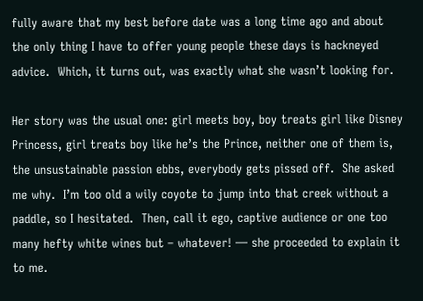fully aware that my best before date was a long time ago and about the only thing I have to offer young people these days is hackneyed advice.  Which, it turns out, was exactly what she wasn’t looking for.

Her story was the usual one: girl meets boy, boy treats girl like Disney Princess, girl treats boy like he’s the Prince, neither one of them is, the unsustainable passion ebbs, everybody gets pissed off.  She asked me why.  I’m too old a wily coyote to jump into that creek without a paddle, so I hesitated.  Then, call it ego, captive audience or one too many hefty white wines but – whatever! — she proceeded to explain it to me.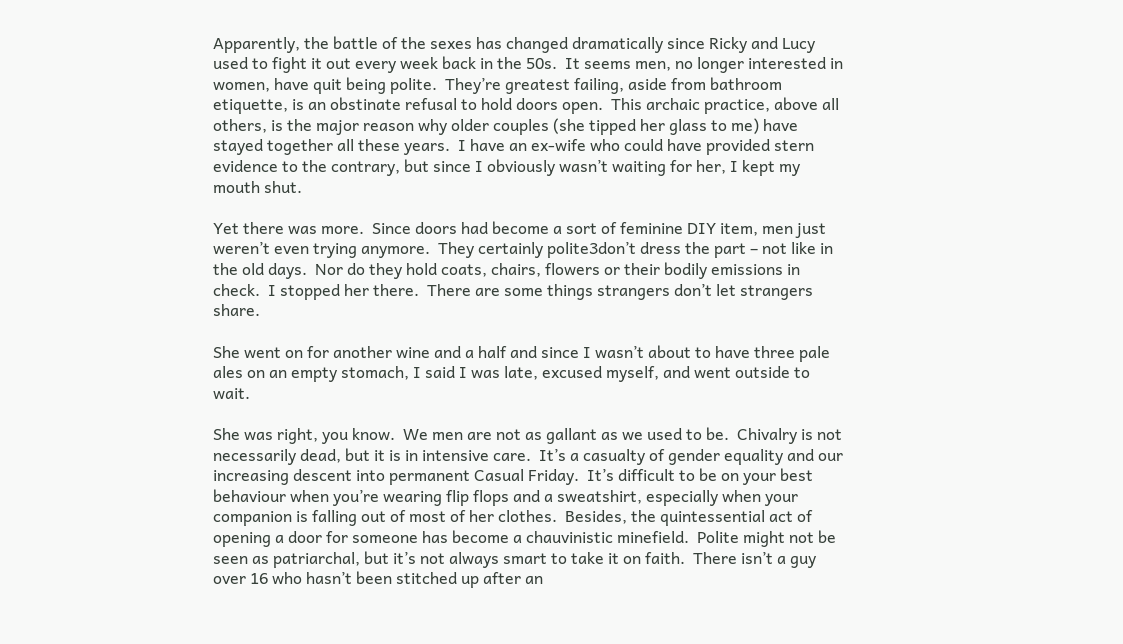Apparently, the battle of the sexes has changed dramatically since Ricky and Lucy used to fight it out every week back in the 50s.  It seems men, no longer interested in women, have quit being polite.  They’re greatest failing, aside from bathroom etiquette, is an obstinate refusal to hold doors open.  This archaic practice, above all others, is the major reason why older couples (she tipped her glass to me) have stayed together all these years.  I have an ex-wife who could have provided stern evidence to the contrary, but since I obviously wasn’t waiting for her, I kept my mouth shut.

Yet there was more.  Since doors had become a sort of feminine DIY item, men just weren’t even trying anymore.  They certainly polite3don’t dress the part – not like in the old days.  Nor do they hold coats, chairs, flowers or their bodily emissions in check.  I stopped her there.  There are some things strangers don’t let strangers share.

She went on for another wine and a half and since I wasn’t about to have three pale ales on an empty stomach, I said I was late, excused myself, and went outside to wait.

She was right, you know.  We men are not as gallant as we used to be.  Chivalry is not necessarily dead, but it is in intensive care.  It’s a casualty of gender equality and our increasing descent into permanent Casual Friday.  It’s difficult to be on your best behaviour when you’re wearing flip flops and a sweatshirt, especially when your companion is falling out of most of her clothes.  Besides, the quintessential act of opening a door for someone has become a chauvinistic minefield.  Polite might not be seen as patriarchal, but it’s not always smart to take it on faith.  There isn’t a guy over 16 who hasn’t been stitched up after an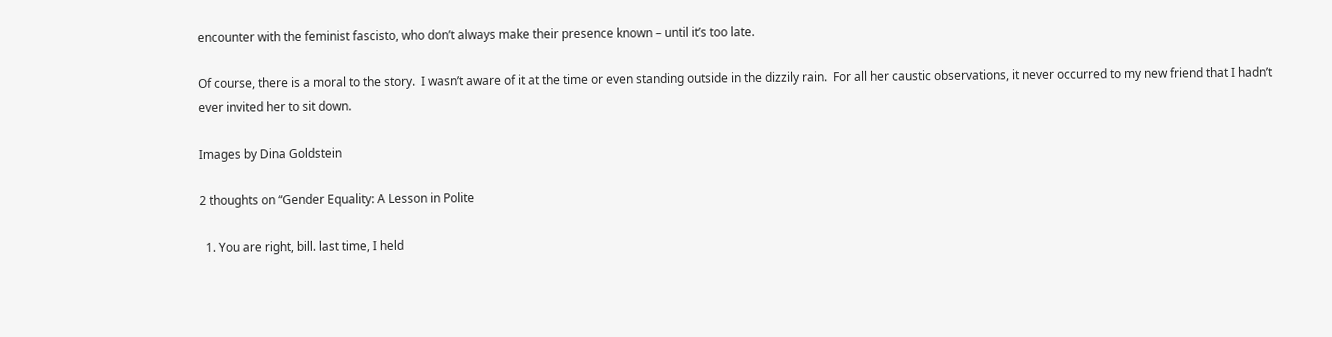encounter with the feminist fascisto, who don’t always make their presence known – until it’s too late.

Of course, there is a moral to the story.  I wasn’t aware of it at the time or even standing outside in the dizzily rain.  For all her caustic observations, it never occurred to my new friend that I hadn’t ever invited her to sit down.

Images by Dina Goldstein

2 thoughts on “Gender Equality: A Lesson in Polite

  1. You are right, bill. last time, I held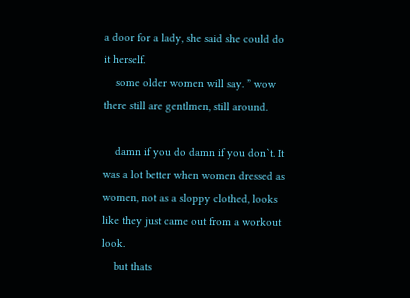a door for a lady, she said she could do it herself.
    some older women will say. ” wow there still are gentlmen, still around.

    damn if you do damn if you don`t. It was a lot better when women dressed as women, not as a sloppy clothed, looks like they just came out from a workout look.
    but thats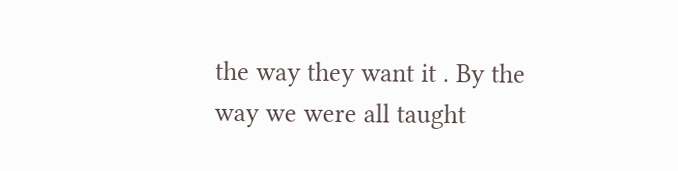the way they want it . By the way we were all taught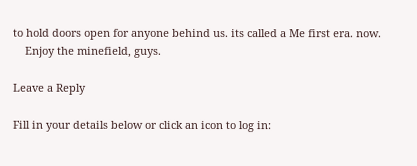to hold doors open for anyone behind us. its called a Me first era. now.
    Enjoy the minefield, guys.

Leave a Reply

Fill in your details below or click an icon to log in: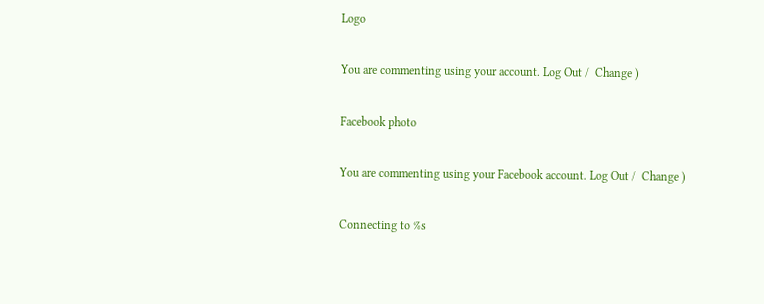Logo

You are commenting using your account. Log Out /  Change )

Facebook photo

You are commenting using your Facebook account. Log Out /  Change )

Connecting to %s